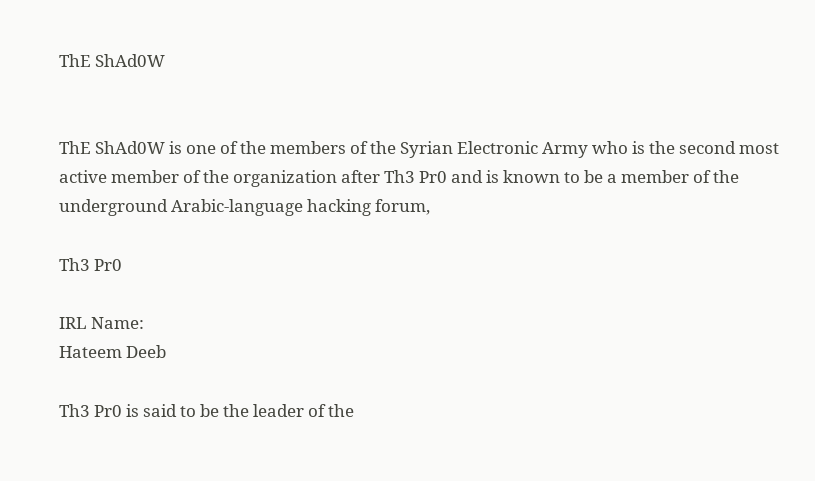ThE ShAd0W


ThE ShAd0W is one of the members of the Syrian Electronic Army who is the second most active member of the organization after Th3 Pr0 and is known to be a member of the underground Arabic-language hacking forum,

Th3 Pr0

IRL Name:
Hateem Deeb

Th3 Pr0 is said to be the leader of the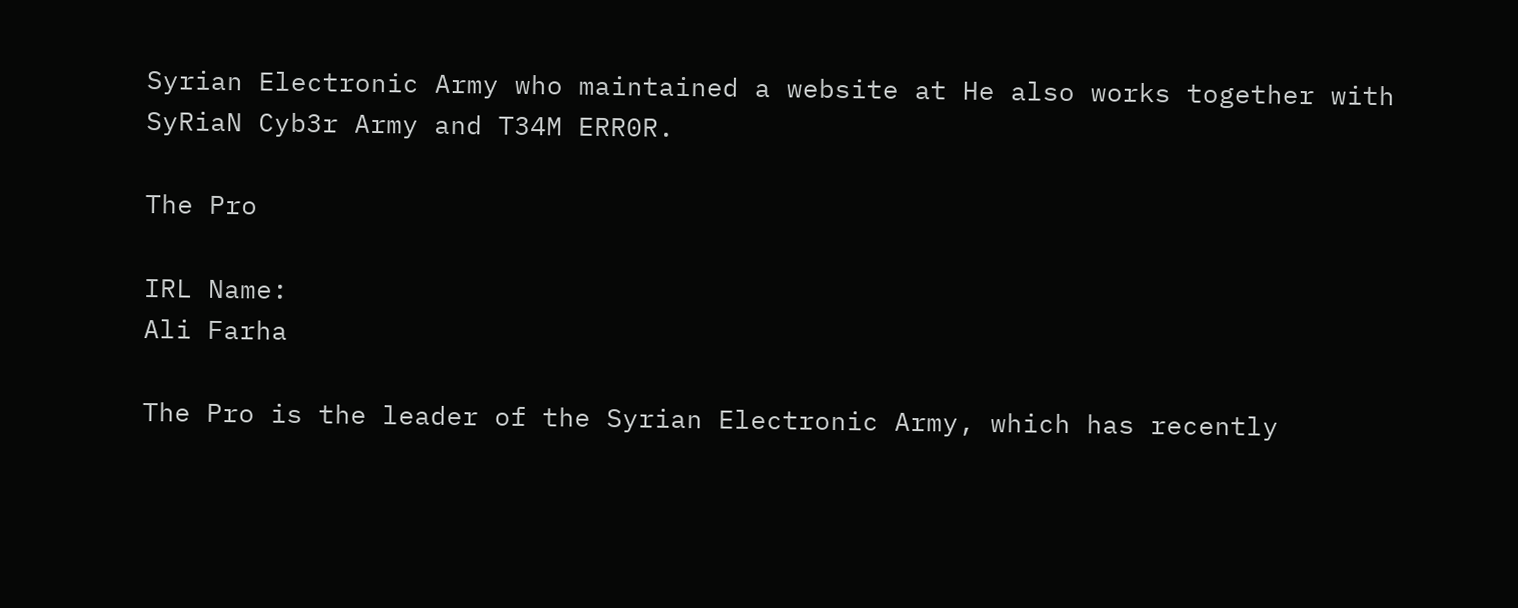Syrian Electronic Army who maintained a website at He also works together with SyRiaN Cyb3r Army and T34M ERR0R.

The Pro

IRL Name:
Ali Farha

The Pro is the leader of the Syrian Electronic Army, which has recently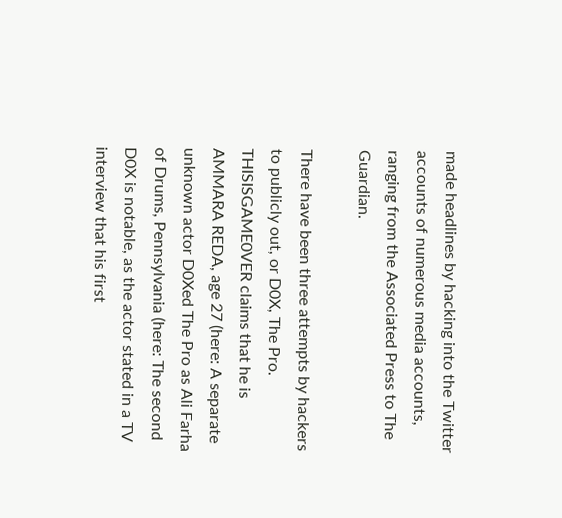made headlines by hacking into the Twitter accounts of numerous media accounts, ranging from the Associated Press to The Guardian.

There have been three attempts by hackers to publicly out, or D0X, The Pro. THISISGAME0VER claims that he is AMMARA REDA, age 27 (here: A separate unknown actor D0Xed The Pro as Ali Farha of Drums, Pennsylvania (here: The second D0X is notable, as the actor stated in a TV interview that his first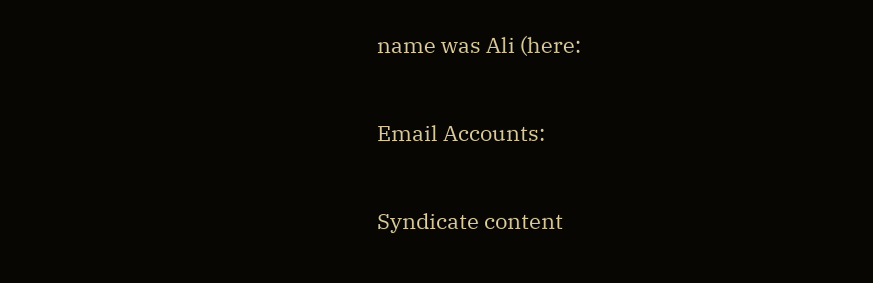name was Ali (here:

Email Accounts:

Syndicate content